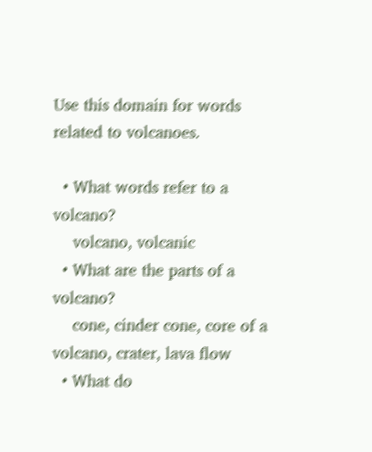Use this domain for words related to volcanoes.

  • What words refer to a volcano?
    volcano, volcanic
  • What are the parts of a volcano?
    cone, cinder cone, core of a volcano, crater, lava flow
  • What do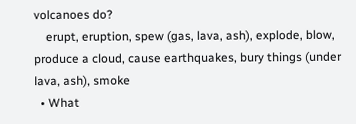volcanoes do?
    erupt, eruption, spew (gas, lava, ash), explode, blow, produce a cloud, cause earthquakes, bury things (under lava, ash), smoke
  • What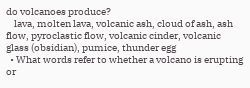do volcanoes produce?
    lava, molten lava, volcanic ash, cloud of ash, ash flow, pyroclastic flow, volcanic cinder, volcanic glass (obsidian), pumice, thunder egg
  • What words refer to whether a volcano is erupting or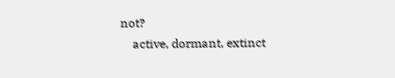not?
    active, dormant, extinct